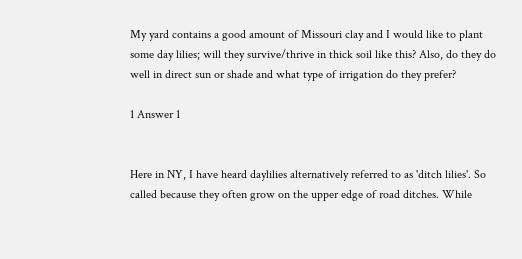My yard contains a good amount of Missouri clay and I would like to plant some day lilies; will they survive/thrive in thick soil like this? Also, do they do well in direct sun or shade and what type of irrigation do they prefer?

1 Answer 1


Here in NY, I have heard daylilies alternatively referred to as 'ditch lilies'. So called because they often grow on the upper edge of road ditches. While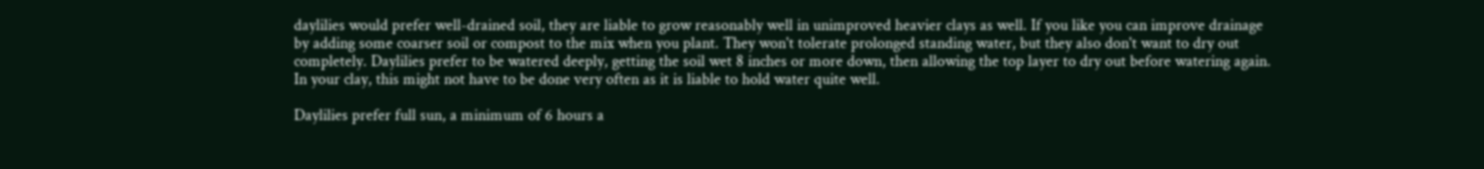daylilies would prefer well-drained soil, they are liable to grow reasonably well in unimproved heavier clays as well. If you like you can improve drainage by adding some coarser soil or compost to the mix when you plant. They won't tolerate prolonged standing water, but they also don't want to dry out completely. Daylilies prefer to be watered deeply, getting the soil wet 8 inches or more down, then allowing the top layer to dry out before watering again. In your clay, this might not have to be done very often as it is liable to hold water quite well.

Daylilies prefer full sun, a minimum of 6 hours a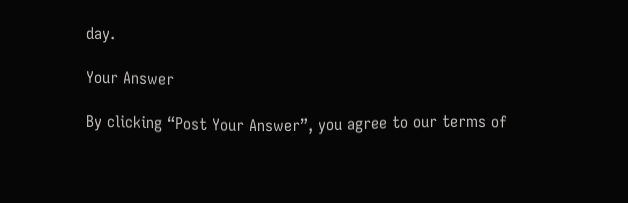day.

Your Answer

By clicking “Post Your Answer”, you agree to our terms of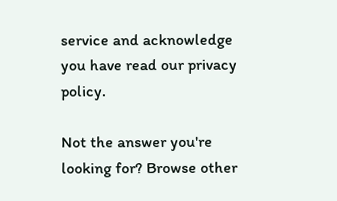service and acknowledge you have read our privacy policy.

Not the answer you're looking for? Browse other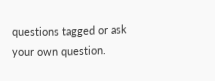questions tagged or ask your own question.